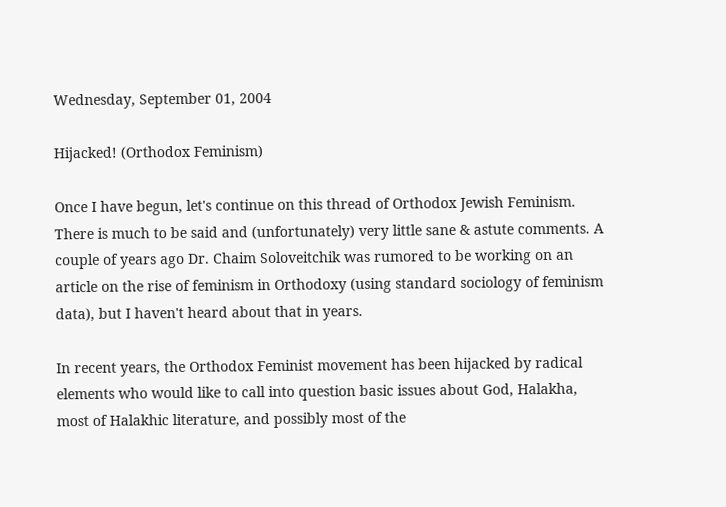Wednesday, September 01, 2004

Hijacked! (Orthodox Feminism)

Once I have begun, let's continue on this thread of Orthodox Jewish Feminism. There is much to be said and (unfortunately) very little sane & astute comments. A couple of years ago Dr. Chaim Soloveitchik was rumored to be working on an article on the rise of feminism in Orthodoxy (using standard sociology of feminism data), but I haven't heard about that in years.

In recent years, the Orthodox Feminist movement has been hijacked by radical elements who would like to call into question basic issues about God, Halakha, most of Halakhic literature, and possibly most of the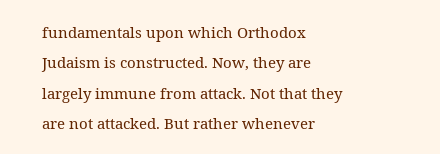fundamentals upon which Orthodox Judaism is constructed. Now, they are largely immune from attack. Not that they are not attacked. But rather whenever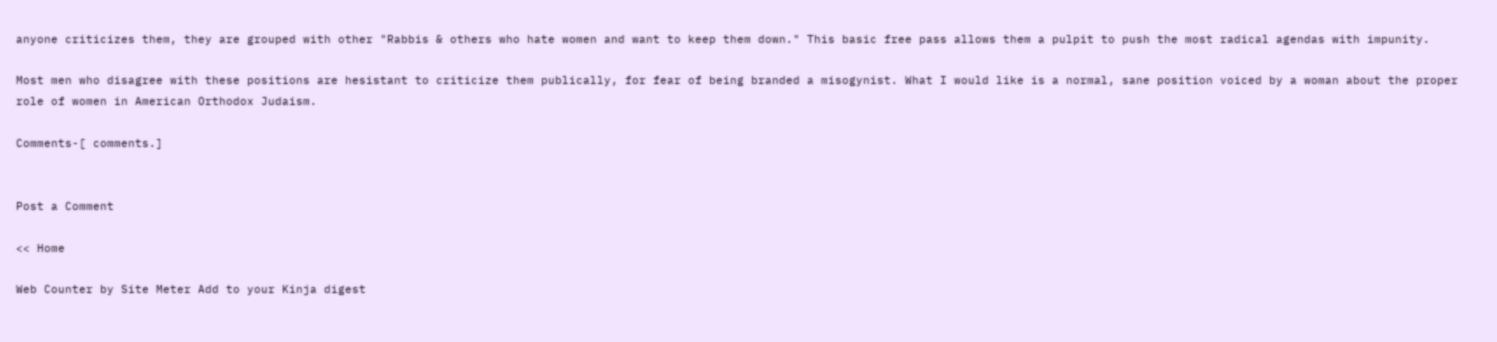anyone criticizes them, they are grouped with other "Rabbis & others who hate women and want to keep them down." This basic free pass allows them a pulpit to push the most radical agendas with impunity.

Most men who disagree with these positions are hesistant to criticize them publically, for fear of being branded a misogynist. What I would like is a normal, sane position voiced by a woman about the proper role of women in American Orthodox Judaism.

Comments-[ comments.]


Post a Comment

<< Home

Web Counter by Site Meter Add to your Kinja digest